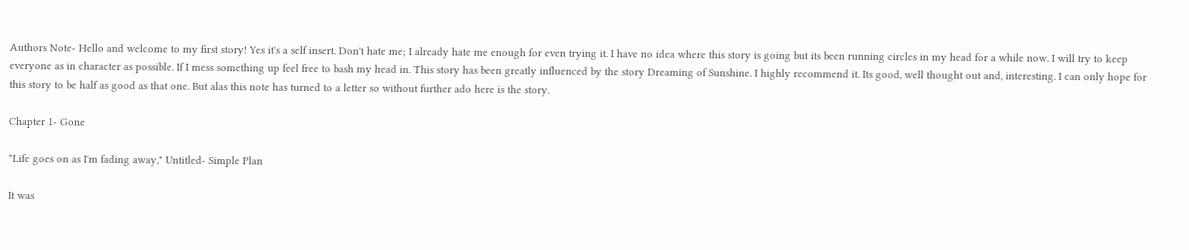Authors Note- Hello and welcome to my first story! Yes it's a self insert. Don't hate me; I already hate me enough for even trying it. I have no idea where this story is going but its been running circles in my head for a while now. I will try to keep everyone as in character as possible. If I mess something up feel free to bash my head in. This story has been greatly influenced by the story Dreaming of Sunshine. I highly recommend it. Its good, well thought out and, interesting. I can only hope for this story to be half as good as that one. But alas this note has turned to a letter so without further ado here is the story.

Chapter 1- Gone

"Life goes on as I'm fading away," Untitled- Simple Plan

It was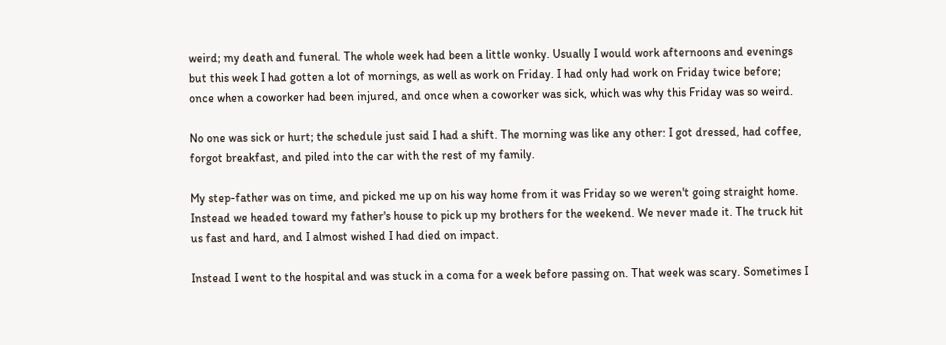weird; my death and funeral. The whole week had been a little wonky. Usually I would work afternoons and evenings but this week I had gotten a lot of mornings, as well as work on Friday. I had only had work on Friday twice before; once when a coworker had been injured, and once when a coworker was sick, which was why this Friday was so weird.

No one was sick or hurt; the schedule just said I had a shift. The morning was like any other: I got dressed, had coffee, forgot breakfast, and piled into the car with the rest of my family.

My step-father was on time, and picked me up on his way home from it was Friday so we weren't going straight home. Instead we headed toward my father's house to pick up my brothers for the weekend. We never made it. The truck hit us fast and hard, and I almost wished I had died on impact.

Instead I went to the hospital and was stuck in a coma for a week before passing on. That week was scary. Sometimes I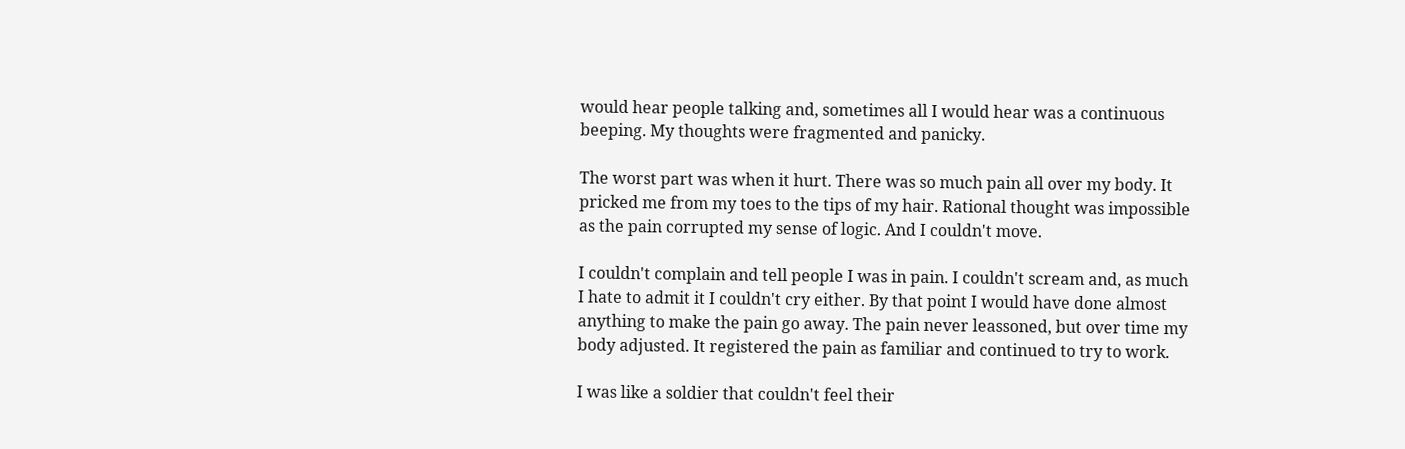would hear people talking and, sometimes all I would hear was a continuous beeping. My thoughts were fragmented and panicky.

The worst part was when it hurt. There was so much pain all over my body. It pricked me from my toes to the tips of my hair. Rational thought was impossible as the pain corrupted my sense of logic. And I couldn't move.

I couldn't complain and tell people I was in pain. I couldn't scream and, as much I hate to admit it I couldn't cry either. By that point I would have done almost anything to make the pain go away. The pain never leassoned, but over time my body adjusted. It registered the pain as familiar and continued to try to work.

I was like a soldier that couldn't feel their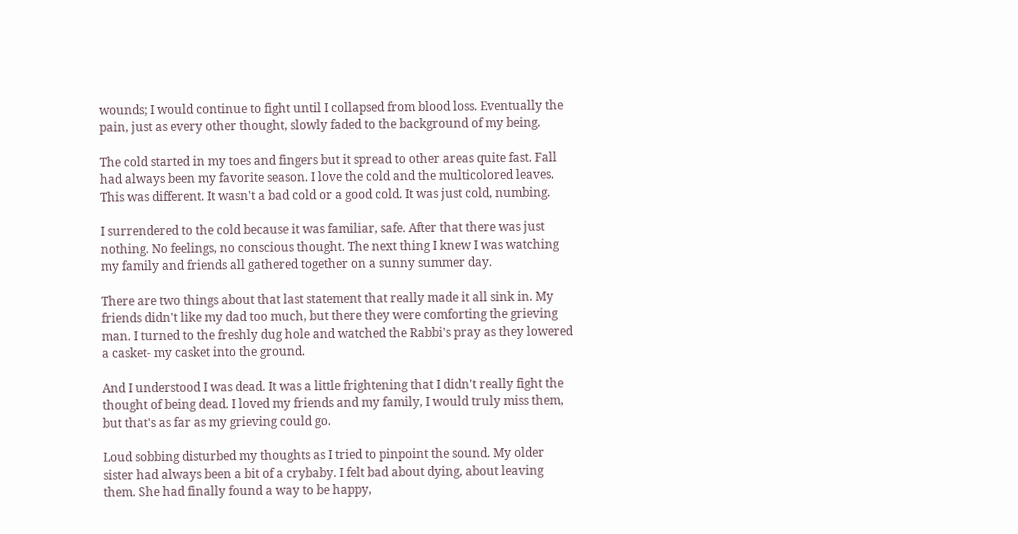wounds; I would continue to fight until I collapsed from blood loss. Eventually the pain, just as every other thought, slowly faded to the background of my being.

The cold started in my toes and fingers but it spread to other areas quite fast. Fall had always been my favorite season. I love the cold and the multicolored leaves. This was different. It wasn't a bad cold or a good cold. It was just cold, numbing.

I surrendered to the cold because it was familiar, safe. After that there was just nothing. No feelings, no conscious thought. The next thing I knew I was watching my family and friends all gathered together on a sunny summer day.

There are two things about that last statement that really made it all sink in. My friends didn't like my dad too much, but there they were comforting the grieving man. I turned to the freshly dug hole and watched the Rabbi's pray as they lowered a casket- my casket into the ground.

And I understood I was dead. It was a little frightening that I didn't really fight the thought of being dead. I loved my friends and my family, I would truly miss them, but that's as far as my grieving could go.

Loud sobbing disturbed my thoughts as I tried to pinpoint the sound. My older sister had always been a bit of a crybaby. I felt bad about dying, about leaving them. She had finally found a way to be happy,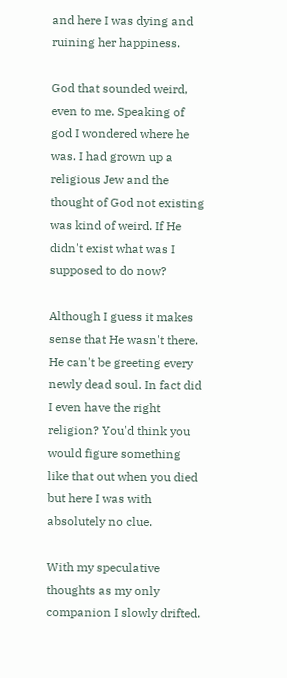and here I was dying and ruining her happiness.

God that sounded weird, even to me. Speaking of god I wondered where he was. I had grown up a religious Jew and the thought of God not existing was kind of weird. If He didn't exist what was I supposed to do now?

Although I guess it makes sense that He wasn't there. He can't be greeting every newly dead soul. In fact did I even have the right religion? You'd think you would figure something like that out when you died but here I was with absolutely no clue.

With my speculative thoughts as my only companion I slowly drifted.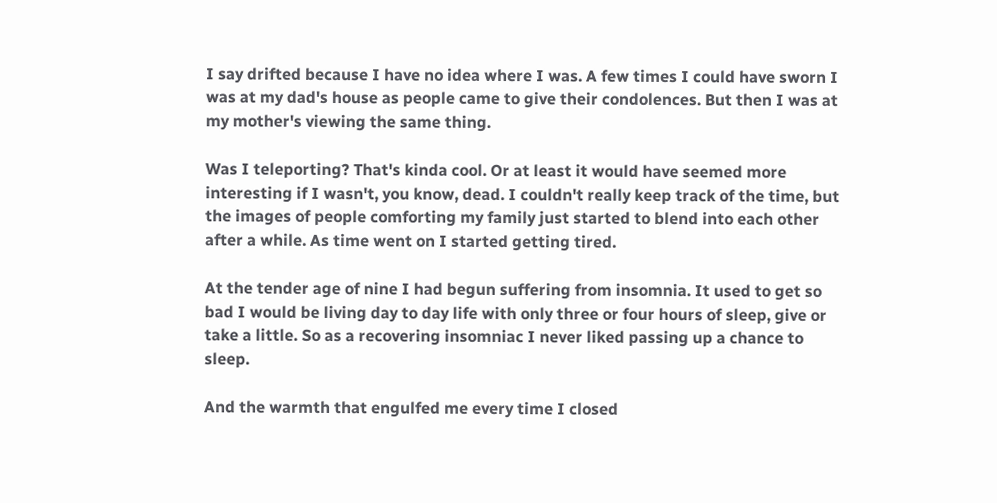I say drifted because I have no idea where I was. A few times I could have sworn I was at my dad's house as people came to give their condolences. But then I was at my mother's viewing the same thing.

Was I teleporting? That's kinda cool. Or at least it would have seemed more interesting if I wasn't, you know, dead. I couldn't really keep track of the time, but the images of people comforting my family just started to blend into each other after a while. As time went on I started getting tired.

At the tender age of nine I had begun suffering from insomnia. It used to get so bad I would be living day to day life with only three or four hours of sleep, give or take a little. So as a recovering insomniac I never liked passing up a chance to sleep.

And the warmth that engulfed me every time I closed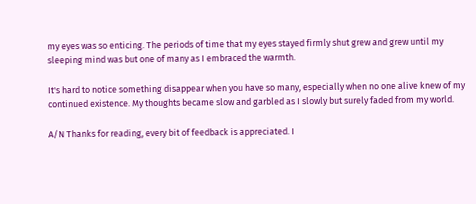my eyes was so enticing. The periods of time that my eyes stayed firmly shut grew and grew until my sleeping mind was but one of many as I embraced the warmth.

It's hard to notice something disappear when you have so many, especially when no one alive knew of my continued existence. My thoughts became slow and garbled as I slowly but surely faded from my world.

A/N Thanks for reading, every bit of feedback is appreciated. I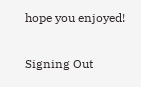hope you enjoyed!


Signing Out